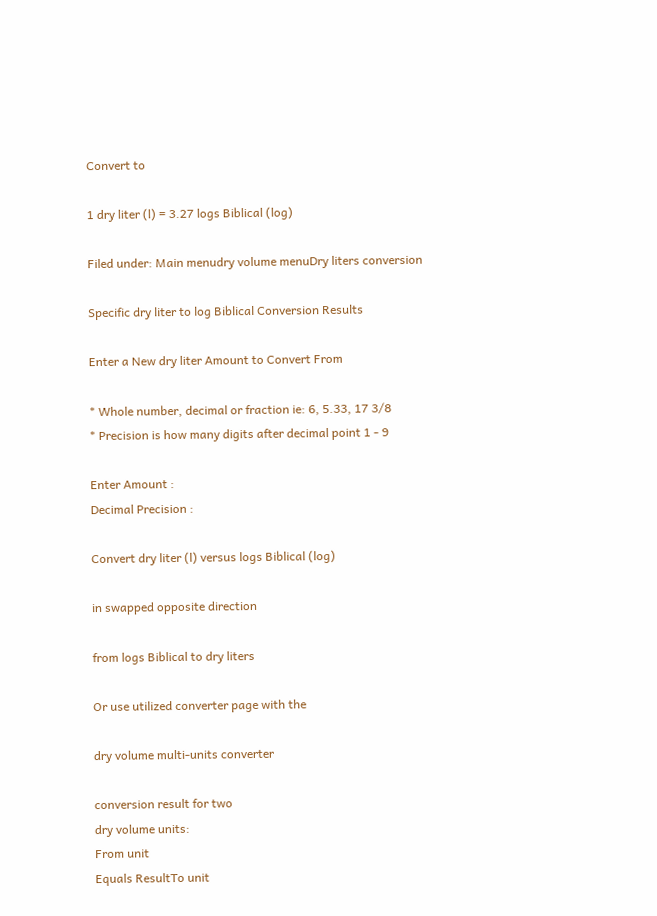Convert to

1 dry liter (l) = 3.27 logs Biblical (log)

Filed under: Main menudry volume menuDry liters conversion

Specific dry liter to log Biblical Conversion Results

Enter a New dry liter Amount to Convert From

* Whole number, decimal or fraction ie: 6, 5.33, 17 3/8
* Precision is how many digits after decimal point 1 - 9

Enter Amount :
Decimal Precision :

Convert dry liter (l) versus logs Biblical (log)

in swapped opposite direction

from logs Biblical to dry liters

Or use utilized converter page with the

dry volume multi-units converter

conversion result for two
dry volume units:
From unit
Equals ResultTo unit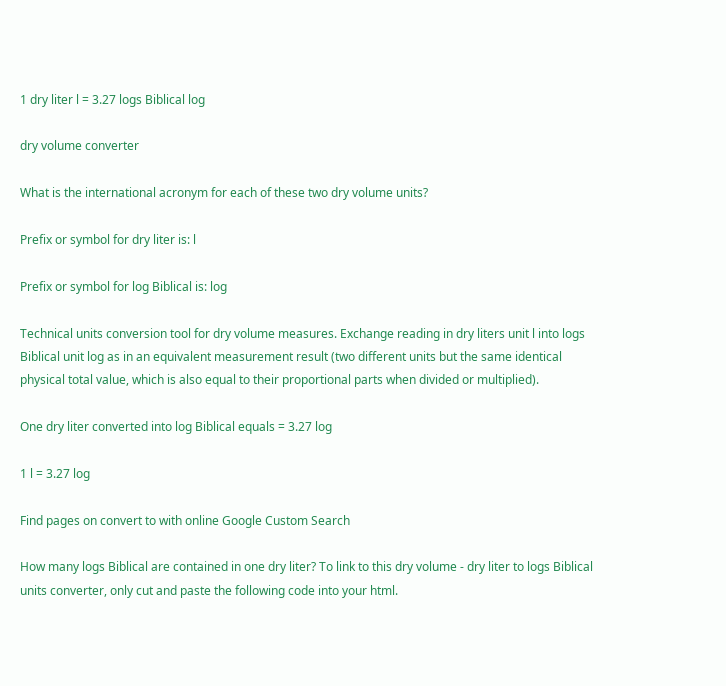1 dry liter l = 3.27 logs Biblical log

dry volume converter

What is the international acronym for each of these two dry volume units?

Prefix or symbol for dry liter is: l

Prefix or symbol for log Biblical is: log

Technical units conversion tool for dry volume measures. Exchange reading in dry liters unit l into logs Biblical unit log as in an equivalent measurement result (two different units but the same identical physical total value, which is also equal to their proportional parts when divided or multiplied).

One dry liter converted into log Biblical equals = 3.27 log

1 l = 3.27 log

Find pages on convert to with online Google Custom Search

How many logs Biblical are contained in one dry liter? To link to this dry volume - dry liter to logs Biblical units converter, only cut and paste the following code into your html.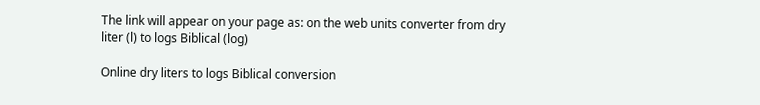The link will appear on your page as: on the web units converter from dry liter (l) to logs Biblical (log)

Online dry liters to logs Biblical conversion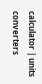calculator | units converters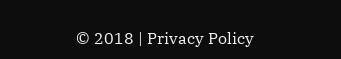© 2018 | Privacy Policy